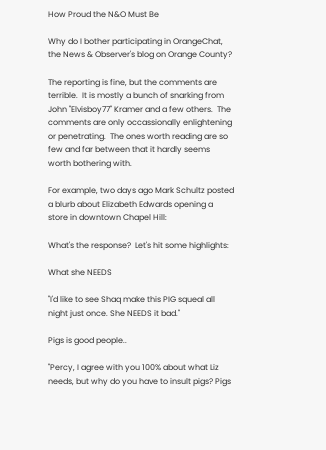How Proud the N&O Must Be

Why do I bother participating in OrangeChat, the News & Observer's blog on Orange County?

The reporting is fine, but the comments are terrible.  It is mostly a bunch of snarking from John "Elvisboy77" Kramer and a few others.  The comments are only occassionally enlightening or penetrating.  The ones worth reading are so few and far between that it hardly seems worth bothering with.

For example, two days ago Mark Schultz posted a blurb about Elizabeth Edwards opening a store in downtown Chapel Hill:

What's the response?  Let's hit some highlights:

What she NEEDS

"I'd like to see Shaq make this PIG squeal all night just once. She NEEDS it bad."

Pigs is good people..

"Percy, I agree with you 100% about what Liz needs, but why do you have to insult pigs? Pigs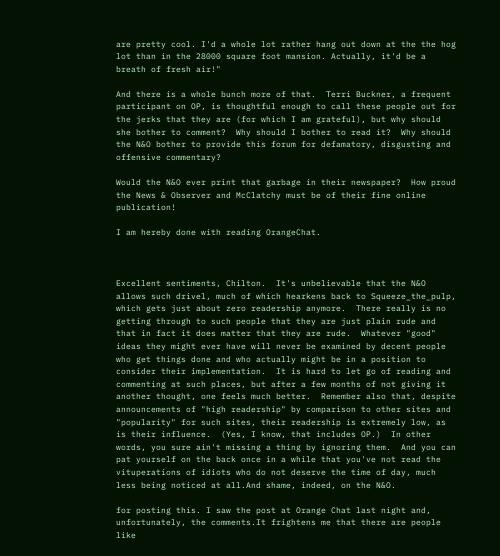are pretty cool. I'd a whole lot rather hang out down at the the hog lot than in the 28000 square foot mansion. Actually, it'd be a breath of fresh air!"

And there is a whole bunch more of that.  Terri Buckner, a frequent participant on OP, is thoughtful enough to call these people out for the jerks that they are (for which I am grateful), but why should she bother to comment?  Why should I bother to read it?  Why should the N&O bother to provide this forum for defamatory, disgusting and offensive commentary?

Would the N&O ever print that garbage in their newspaper?  How proud the News & Observer and McClatchy must be of their fine online publication!

I am hereby done with reading OrangeChat.



Excellent sentiments, Chilton.  It's unbelievable that the N&O allows such drivel, much of which hearkens back to Squeeze_the_pulp, which gets just about zero readership anymore.  There really is no getting through to such people that they are just plain rude and that in fact it does matter that they are rude.  Whatever "good" ideas they might ever have will never be examined by decent people who get things done and who actually might be in a position to consider their implementation.  It is hard to let go of reading and commenting at such places, but after a few months of not giving it another thought, one feels much better.  Remember also that, despite announcements of "high readership" by comparison to other sites and "popularity" for such sites, their readership is extremely low, as is their influence.  (Yes, I know, that includes OP.)  In other words, you sure ain't missing a thing by ignoring them.  And you can pat yourself on the back once in a while that you've not read the vituperations of idiots who do not deserve the time of day, much less being noticed at all.And shame, indeed, on the N&O.

for posting this. I saw the post at Orange Chat last night and, unfortunately, the comments.It frightens me that there are people like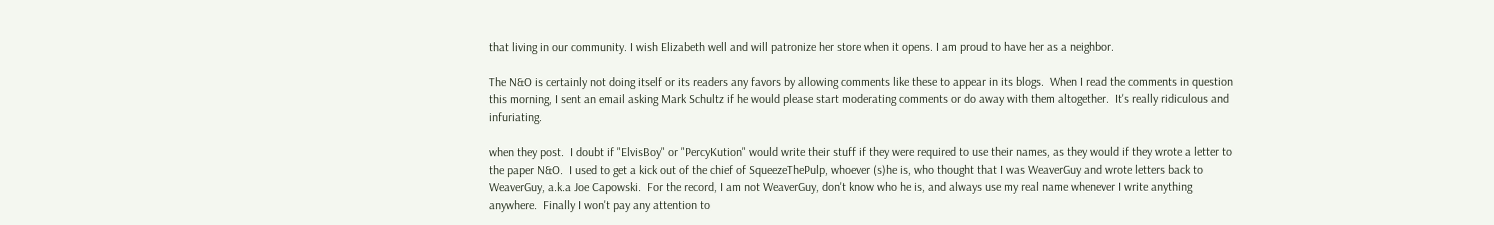that living in our community. I wish Elizabeth well and will patronize her store when it opens. I am proud to have her as a neighbor.

The N&O is certainly not doing itself or its readers any favors by allowing comments like these to appear in its blogs.  When I read the comments in question this morning, I sent an email asking Mark Schultz if he would please start moderating comments or do away with them altogether.  It's really ridiculous and infuriating.

when they post.  I doubt if "ElvisBoy" or "PercyKution" would write their stuff if they were required to use their names, as they would if they wrote a letter to the paper N&O.  I used to get a kick out of the chief of SqueezeThePulp, whoever (s)he is, who thought that I was WeaverGuy and wrote letters back to WeaverGuy, a.k.a Joe Capowski.  For the record, I am not WeaverGuy, don't know who he is, and always use my real name whenever I write anything anywhere.  Finally I won't pay any attention to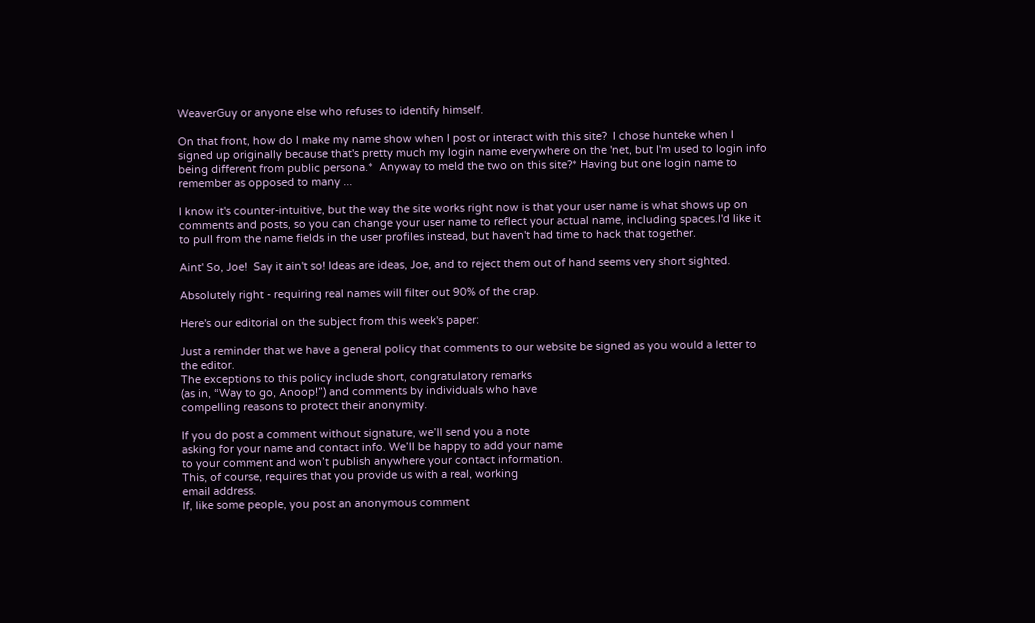WeaverGuy or anyone else who refuses to identify himself.

On that front, how do I make my name show when I post or interact with this site?  I chose hunteke when I signed up originally because that's pretty much my login name everywhere on the 'net, but I'm used to login info being different from public persona.*  Anyway to meld the two on this site?* Having but one login name to remember as opposed to many ...

I know it's counter-intuitive, but the way the site works right now is that your user name is what shows up on comments and posts, so you can change your user name to reflect your actual name, including spaces.I'd like it to pull from the name fields in the user profiles instead, but haven't had time to hack that together.

Aint' So, Joe!  Say it ain't so! Ideas are ideas, Joe, and to reject them out of hand seems very short sighted.

Absolutely right - requiring real names will filter out 90% of the crap.

Here's our editorial on the subject from this week's paper:

Just a reminder that we have a general policy that comments to our website be signed as you would a letter to the editor.
The exceptions to this policy include short, congratulatory remarks
(as in, “Way to go, Anoop!”) and comments by individuals who have
compelling reasons to protect their anonymity.

If you do post a comment without signature, we’ll send you a note
asking for your name and contact info. We’ll be happy to add your name
to your comment and won’t publish anywhere your contact information.
This, of course, requires that you provide us with a real, working
email address.
If, like some people, you post an anonymous comment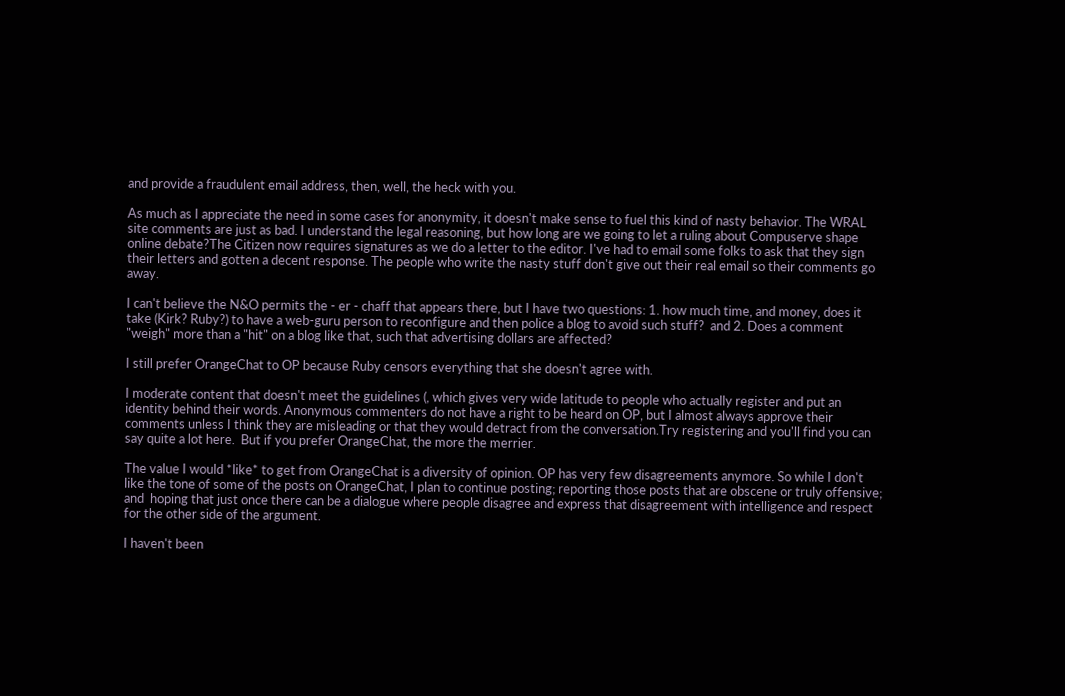and provide a fraudulent email address, then, well, the heck with you.

As much as I appreciate the need in some cases for anonymity, it doesn't make sense to fuel this kind of nasty behavior. The WRAL site comments are just as bad. I understand the legal reasoning, but how long are we going to let a ruling about Compuserve shape online debate?The Citizen now requires signatures as we do a letter to the editor. I've had to email some folks to ask that they sign their letters and gotten a decent response. The people who write the nasty stuff don't give out their real email so their comments go away.

I can't believe the N&O permits the - er - chaff that appears there, but I have two questions: 1. how much time, and money, does it take (Kirk? Ruby?) to have a web-guru person to reconfigure and then police a blog to avoid such stuff?  and 2. Does a comment "weigh" more than a "hit" on a blog like that, such that advertising dollars are affected?

I still prefer OrangeChat to OP because Ruby censors everything that she doesn't agree with.

I moderate content that doesn't meet the guidelines (, which gives very wide latitude to people who actually register and put an identity behind their words. Anonymous commenters do not have a right to be heard on OP, but I almost always approve their comments unless I think they are misleading or that they would detract from the conversation.Try registering and you'll find you can say quite a lot here.  But if you prefer OrangeChat, the more the merrier.

The value I would *like* to get from OrangeChat is a diversity of opinion. OP has very few disagreements anymore. So while I don't like the tone of some of the posts on OrangeChat, I plan to continue posting; reporting those posts that are obscene or truly offensive; and  hoping that just once there can be a dialogue where people disagree and express that disagreement with intelligence and respect for the other side of the argument.

I haven't been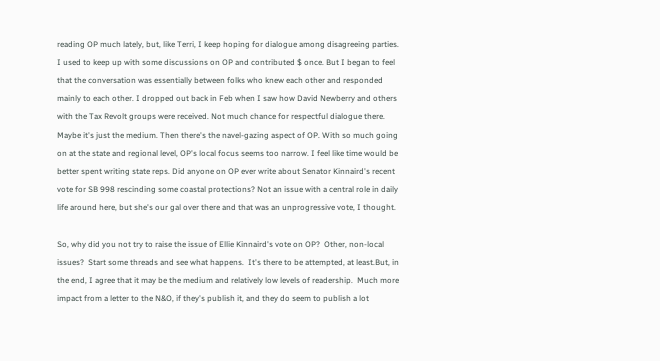reading OP much lately, but, like Terri, I keep hoping for dialogue among disagreeing parties. I used to keep up with some discussions on OP and contributed $ once. But I began to feel that the conversation was essentially between folks who knew each other and responded mainly to each other. I dropped out back in Feb when I saw how David Newberry and others with the Tax Revolt groups were received. Not much chance for respectful dialogue there. Maybe it's just the medium. Then there's the navel-gazing aspect of OP. With so much going on at the state and regional level, OP's local focus seems too narrow. I feel like time would be better spent writing state reps. Did anyone on OP ever write about Senator Kinnaird's recent vote for SB 998 rescinding some coastal protections? Not an issue with a central role in daily life around here, but she's our gal over there and that was an unprogressive vote, I thought.

So, why did you not try to raise the issue of Ellie Kinnaird's vote on OP?  Other, non-local issues?  Start some threads and see what happens.  It's there to be attempted, at least.But, in the end, I agree that it may be the medium and relatively low levels of readership.  Much more impact from a letter to the N&O, if they's publish it, and they do seem to publish a lot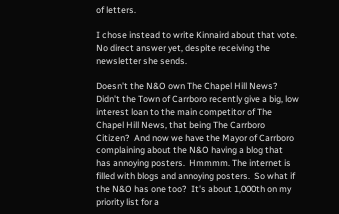of letters.

I chose instead to write Kinnaird about that vote. No direct answer yet, despite receiving the newsletter she sends.

Doesn't the N&O own The Chapel Hill News?  Didn't the Town of Carrboro recently give a big, low interest loan to the main competitor of The Chapel Hill News, that being The Carrboro Citizen?  And now we have the Mayor of Carrboro complaining about the N&O having a blog that has annoying posters.  Hmmmm. The internet is filled with blogs and annoying posters.  So what if the N&O has one too?  It's about 1,000th on my priority list for a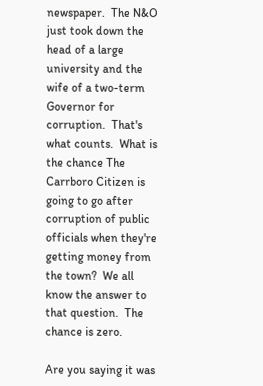newspaper.  The N&O just took down the head of a large university and the wife of a two-term Governor for corruption.  That's what counts.  What is the chance The Carrboro Citizen is going to go after corruption of public officials when they're getting money from the town?  We all know the answer to that question.  The chance is zero.

Are you saying it was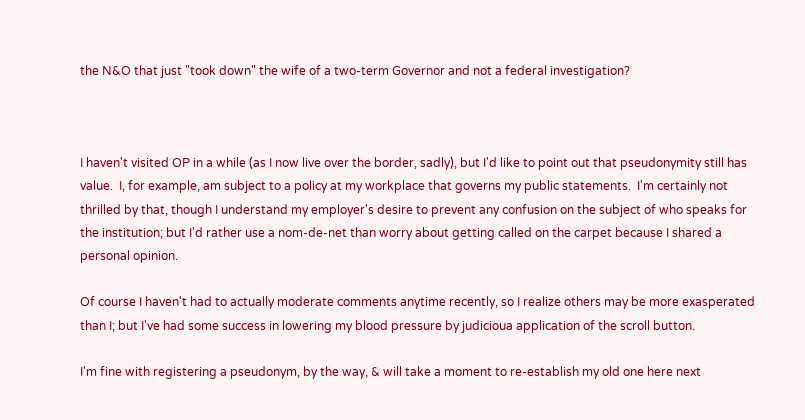the N&O that just "took down" the wife of a two-term Governor and not a federal investigation?



I haven't visited OP in a while (as I now live over the border, sadly), but I'd like to point out that pseudonymity still has value.  I, for example, am subject to a policy at my workplace that governs my public statements.  I'm certainly not thrilled by that, though I understand my employer's desire to prevent any confusion on the subject of who speaks for the institution; but I'd rather use a nom-de-net than worry about getting called on the carpet because I shared a personal opinion.

Of course I haven't had to actually moderate comments anytime recently, so I realize others may be more exasperated than I; but I've had some success in lowering my blood pressure by judicioua application of the scroll button.

I'm fine with registering a pseudonym, by the way, & will take a moment to re-establish my old one here next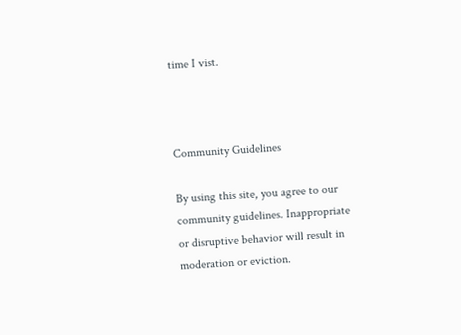time I vist.



Community Guidelines

By using this site, you agree to our community guidelines. Inappropriate or disruptive behavior will result in moderation or eviction.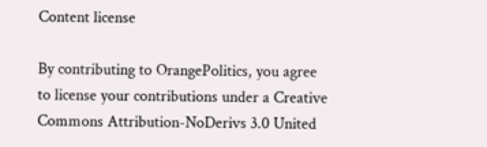Content license

By contributing to OrangePolitics, you agree to license your contributions under a Creative Commons Attribution-NoDerivs 3.0 United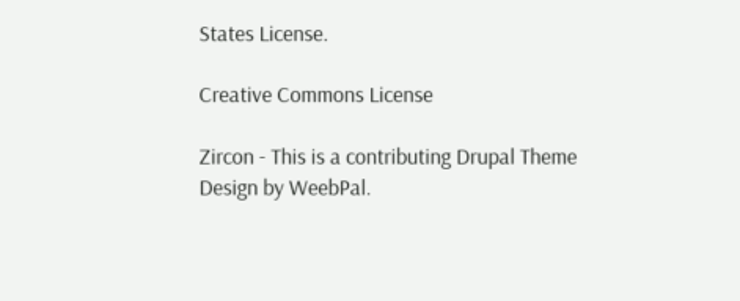States License.

Creative Commons License

Zircon - This is a contributing Drupal Theme
Design by WeebPal.